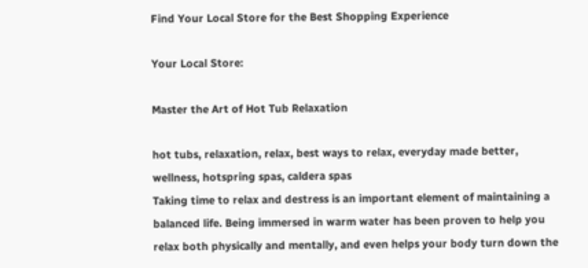Find Your Local Store for the Best Shopping Experience

Your Local Store:

Master the Art of Hot Tub Relaxation

hot tubs, relaxation, relax, best ways to relax, everyday made better, wellness, hotspring spas, caldera spas
Taking time to relax and destress is an important element of maintaining a balanced life. Being immersed in warm water has been proven to help you relax both physically and mentally, and even helps your body turn down the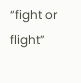“fight or flight”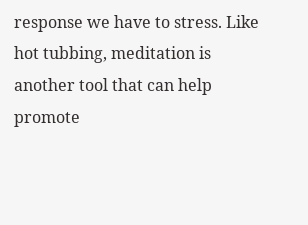response we have to stress. Like hot tubbing, meditation is another tool that can help promote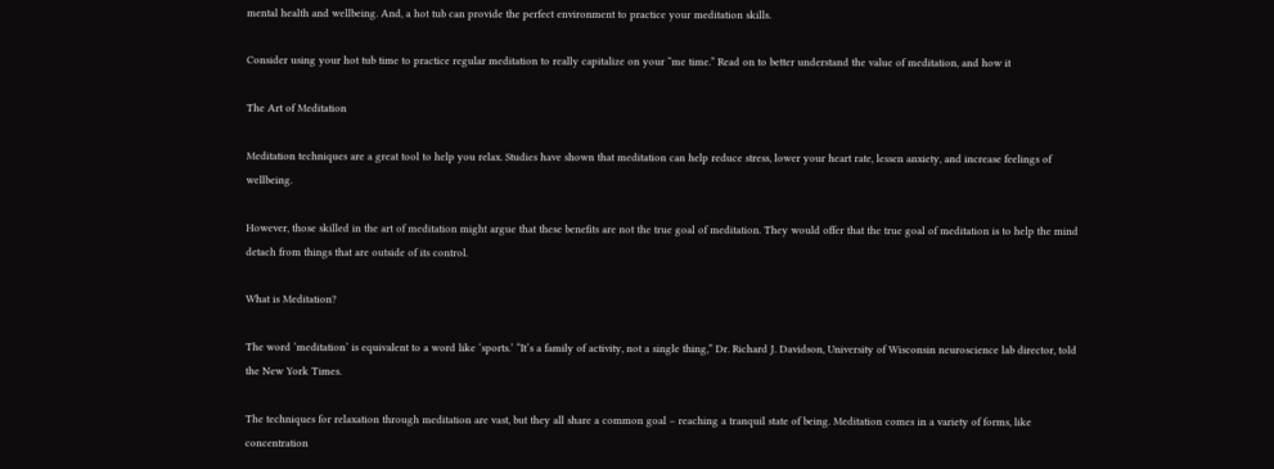mental health and wellbeing. And, a hot tub can provide the perfect environment to practice your meditation skills.

Consider using your hot tub time to practice regular meditation to really capitalize on your “me time.” Read on to better understand the value of meditation, and how it

The Art of Meditation

Meditation techniques are a great tool to help you relax. Studies have shown that meditation can help reduce stress, lower your heart rate, lessen anxiety, and increase feelings of wellbeing.

However, those skilled in the art of meditation might argue that these benefits are not the true goal of meditation. They would offer that the true goal of meditation is to help the mind detach from things that are outside of its control.

What is Meditation?

The word ‘meditation’ is equivalent to a word like ‘sports.’ “It’s a family of activity, not a single thing,” Dr. Richard J. Davidson, University of Wisconsin neuroscience lab director, told the New York Times.

The techniques for relaxation through meditation are vast, but they all share a common goal – reaching a tranquil state of being. Meditation comes in a variety of forms, like concentration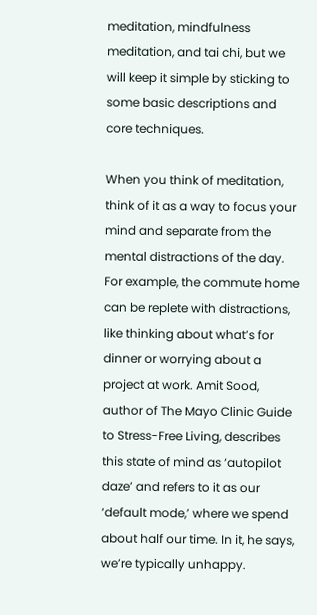meditation, mindfulness meditation, and tai chi, but we will keep it simple by sticking to some basic descriptions and core techniques.

When you think of meditation, think of it as a way to focus your mind and separate from the mental distractions of the day. For example, the commute home can be replete with distractions, like thinking about what’s for dinner or worrying about a project at work. Amit Sood, author of The Mayo Clinic Guide to Stress-Free Living, describes this state of mind as ‘autopilot daze’ and refers to it as our ‘default mode,’ where we spend about half our time. In it, he says, we’re typically unhappy.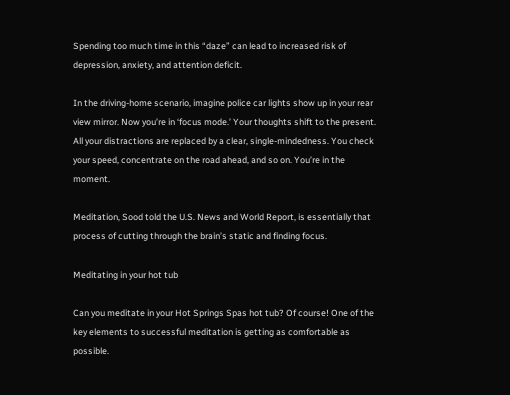Spending too much time in this “daze” can lead to increased risk of depression, anxiety, and attention deficit.

In the driving-home scenario, imagine police car lights show up in your rear view mirror. Now you’re in ‘focus mode.’ Your thoughts shift to the present.  All your distractions are replaced by a clear, single-mindedness. You check your speed, concentrate on the road ahead, and so on. You’re in the moment.

Meditation, Sood told the U.S. News and World Report, is essentially that process of cutting through the brain’s static and finding focus.

Meditating in your hot tub

Can you meditate in your Hot Springs Spas hot tub? Of course! One of the key elements to successful meditation is getting as comfortable as possible.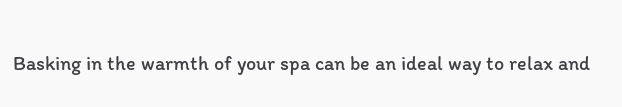Basking in the warmth of your spa can be an ideal way to relax and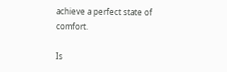achieve a perfect state of comfort.

Is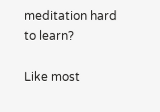meditation hard to learn?

Like most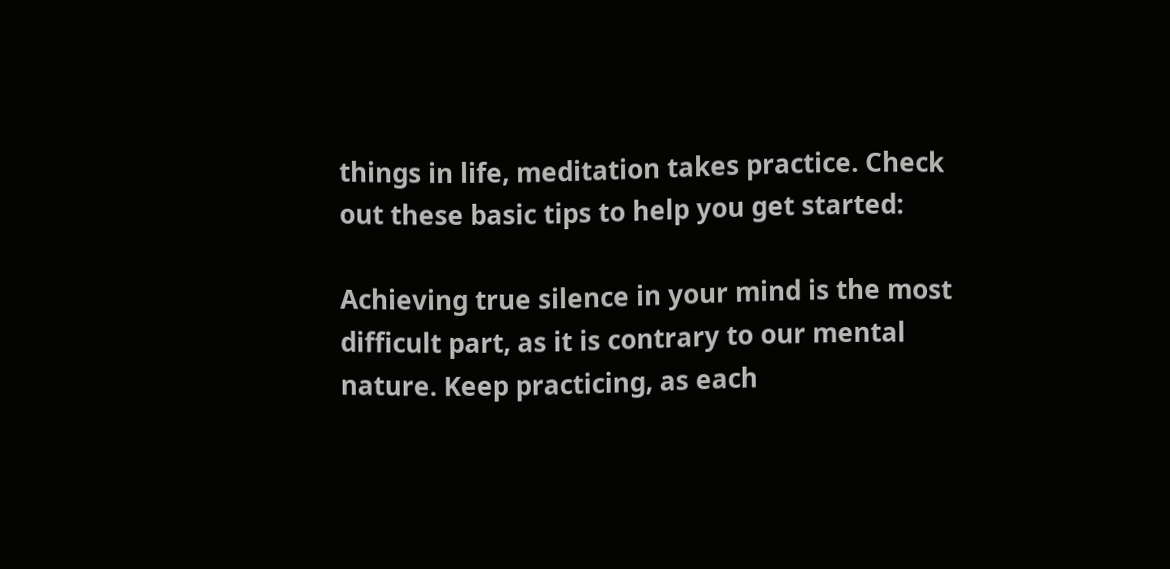things in life, meditation takes practice. Check out these basic tips to help you get started:

Achieving true silence in your mind is the most difficult part, as it is contrary to our mental nature. Keep practicing, as each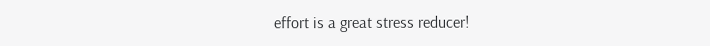effort is a great stress reducer!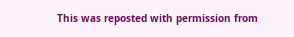This was reposted with permission from